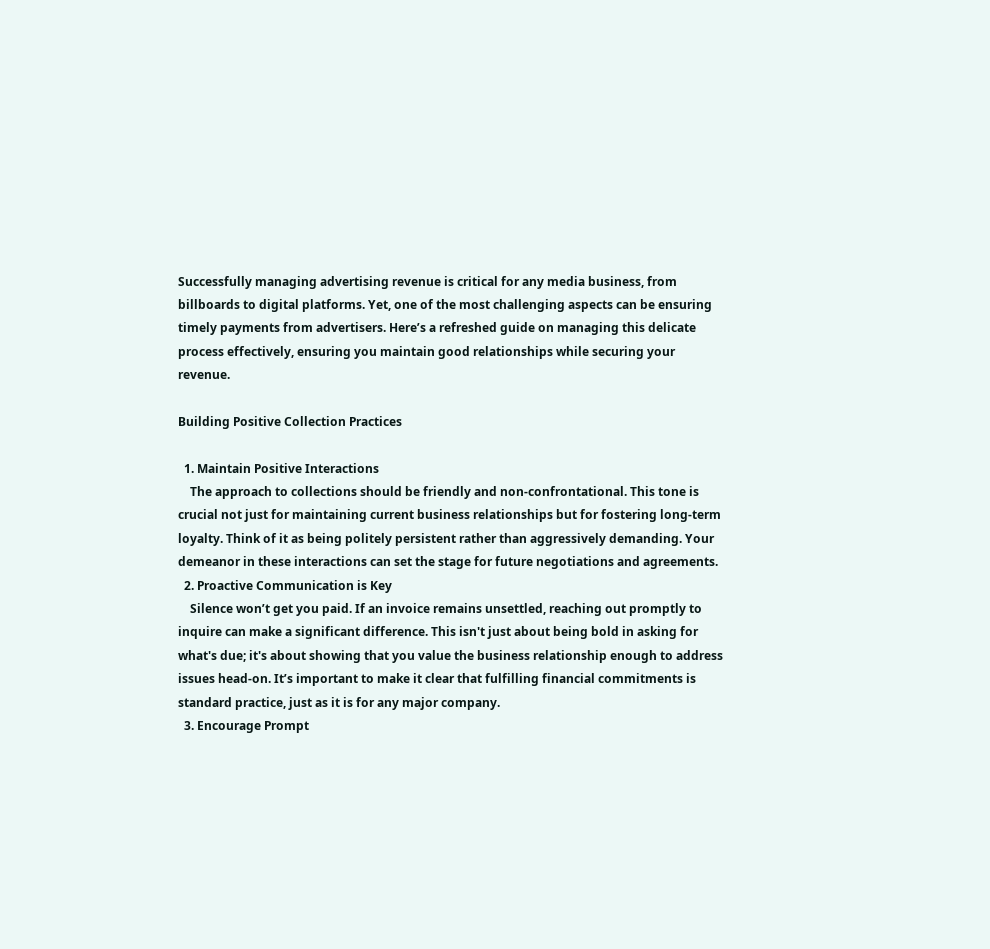Successfully managing advertising revenue is critical for any media business, from billboards to digital platforms. Yet, one of the most challenging aspects can be ensuring timely payments from advertisers. Here’s a refreshed guide on managing this delicate process effectively, ensuring you maintain good relationships while securing your revenue.

Building Positive Collection Practices

  1. Maintain Positive Interactions
    The approach to collections should be friendly and non-confrontational. This tone is crucial not just for maintaining current business relationships but for fostering long-term loyalty. Think of it as being politely persistent rather than aggressively demanding. Your demeanor in these interactions can set the stage for future negotiations and agreements.
  2. Proactive Communication is Key
    Silence won’t get you paid. If an invoice remains unsettled, reaching out promptly to inquire can make a significant difference. This isn't just about being bold in asking for what's due; it's about showing that you value the business relationship enough to address issues head-on. It’s important to make it clear that fulfilling financial commitments is standard practice, just as it is for any major company.
  3. Encourage Prompt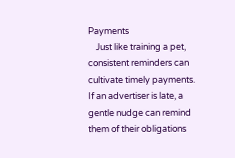Payments
    Just like training a pet, consistent reminders can cultivate timely payments. If an advertiser is late, a gentle nudge can remind them of their obligations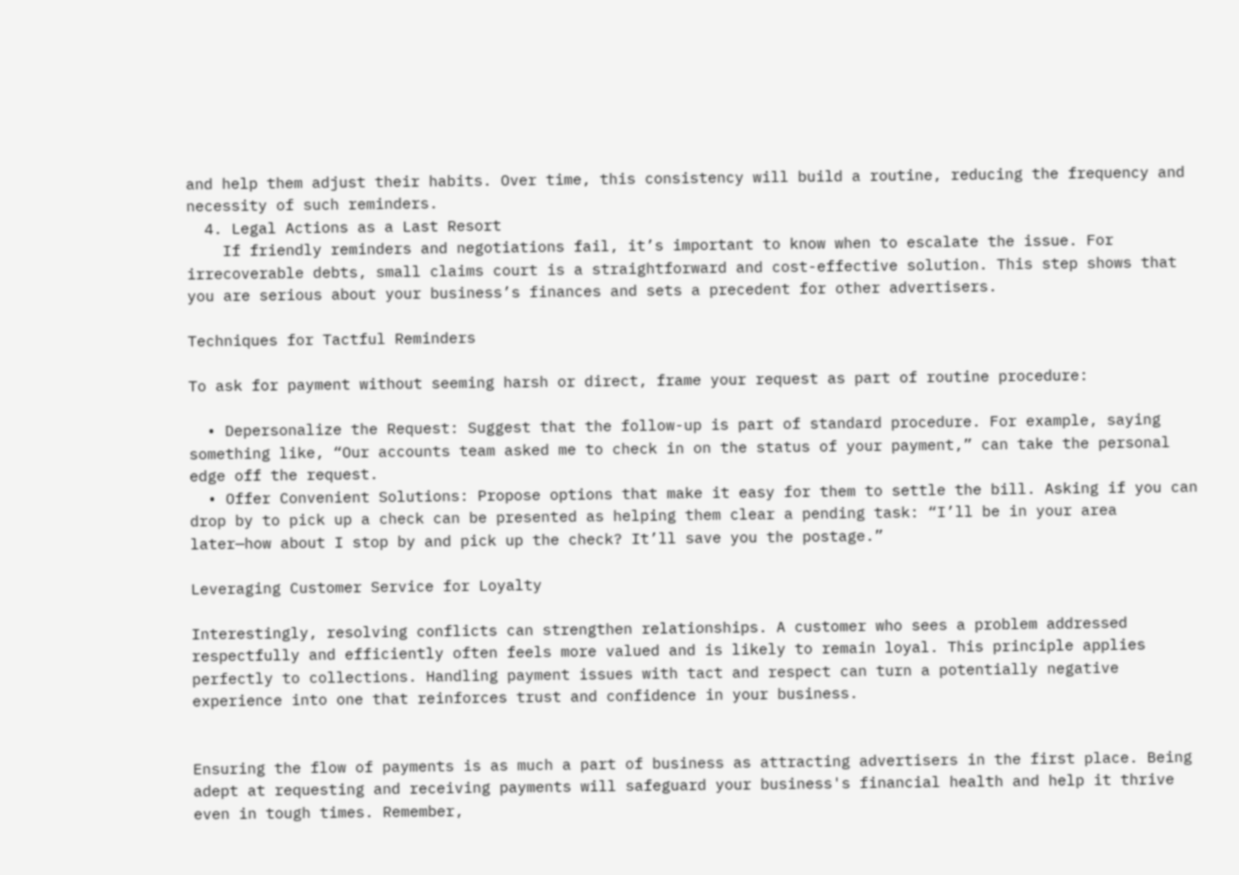and help them adjust their habits. Over time, this consistency will build a routine, reducing the frequency and necessity of such reminders.
  4. Legal Actions as a Last Resort
    If friendly reminders and negotiations fail, it’s important to know when to escalate the issue. For irrecoverable debts, small claims court is a straightforward and cost-effective solution. This step shows that you are serious about your business’s finances and sets a precedent for other advertisers.

Techniques for Tactful Reminders

To ask for payment without seeming harsh or direct, frame your request as part of routine procedure:

  • Depersonalize the Request: Suggest that the follow-up is part of standard procedure. For example, saying something like, “Our accounts team asked me to check in on the status of your payment,” can take the personal edge off the request.
  • Offer Convenient Solutions: Propose options that make it easy for them to settle the bill. Asking if you can drop by to pick up a check can be presented as helping them clear a pending task: “I’ll be in your area later—how about I stop by and pick up the check? It’ll save you the postage.”

Leveraging Customer Service for Loyalty

Interestingly, resolving conflicts can strengthen relationships. A customer who sees a problem addressed respectfully and efficiently often feels more valued and is likely to remain loyal. This principle applies perfectly to collections. Handling payment issues with tact and respect can turn a potentially negative experience into one that reinforces trust and confidence in your business.


Ensuring the flow of payments is as much a part of business as attracting advertisers in the first place. Being adept at requesting and receiving payments will safeguard your business's financial health and help it thrive even in tough times. Remember,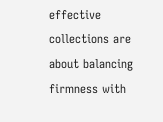effective collections are about balancing firmness with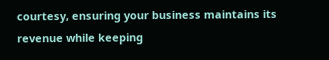courtesy, ensuring your business maintains its revenue while keeping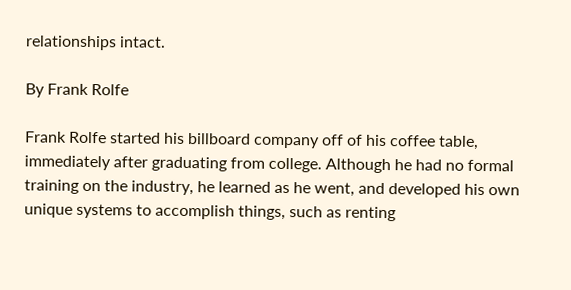relationships intact.

By Frank Rolfe

Frank Rolfe started his billboard company off of his coffee table, immediately after graduating from college. Although he had no formal training on the industry, he learned as he went, and developed his own unique systems to accomplish things, such as renting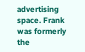advertising space. Frank was formerly the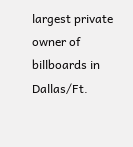largest private owner of billboards in Dallas/Ft.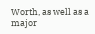Worth, as well as a major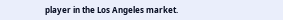player in the Los Angeles market.